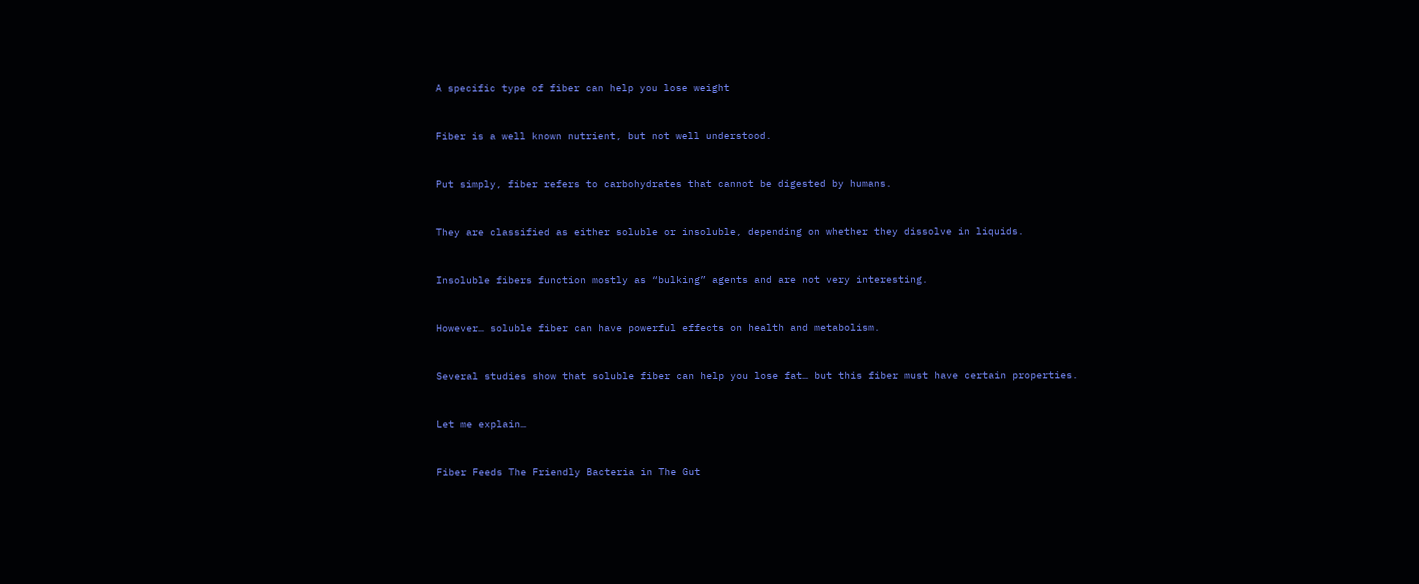A specific type of fiber can help you lose weight


Fiber is a well known nutrient, but not well understood.


Put simply, fiber refers to carbohydrates that cannot be digested by humans.


They are classified as either soluble or insoluble, depending on whether they dissolve in liquids.


Insoluble fibers function mostly as “bulking” agents and are not very interesting.


However… soluble fiber can have powerful effects on health and metabolism.


Several studies show that soluble fiber can help you lose fat… but this fiber must have certain properties.


Let me explain…


Fiber Feeds The Friendly Bacteria in The Gut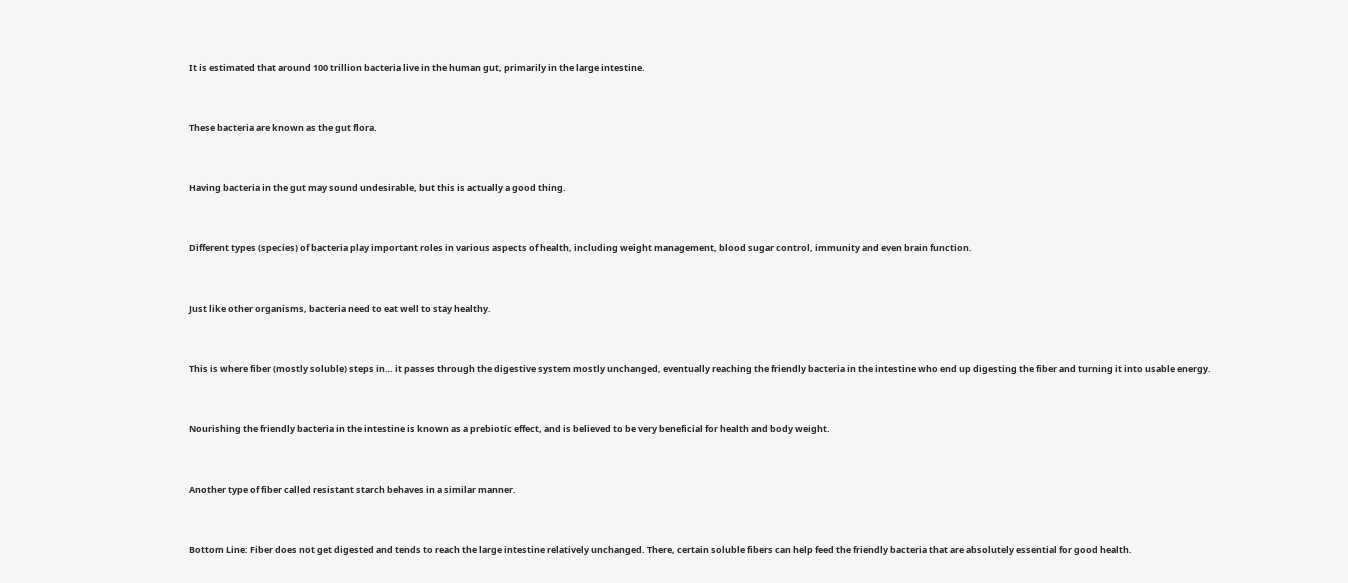It is estimated that around 100 trillion bacteria live in the human gut, primarily in the large intestine.


These bacteria are known as the gut flora.


Having bacteria in the gut may sound undesirable, but this is actually a good thing.


Different types (species) of bacteria play important roles in various aspects of health, including weight management, blood sugar control, immunity and even brain function.


Just like other organisms, bacteria need to eat well to stay healthy.


This is where fiber (mostly soluble) steps in… it passes through the digestive system mostly unchanged, eventually reaching the friendly bacteria in the intestine who end up digesting the fiber and turning it into usable energy.


Nourishing the friendly bacteria in the intestine is known as a prebiotic effect, and is believed to be very beneficial for health and body weight.


Another type of fiber called resistant starch behaves in a similar manner.


Bottom Line: Fiber does not get digested and tends to reach the large intestine relatively unchanged. There, certain soluble fibers can help feed the friendly bacteria that are absolutely essential for good health.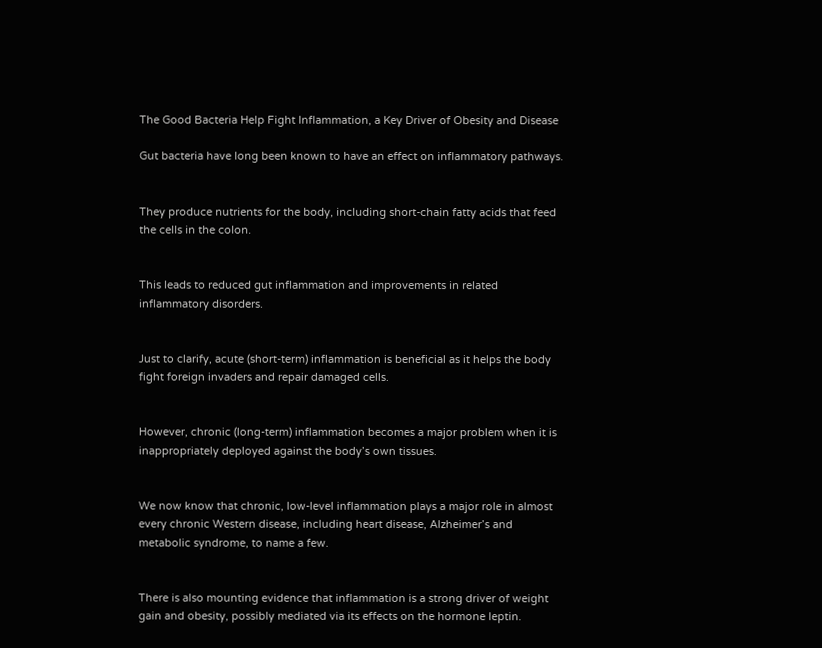The Good Bacteria Help Fight Inflammation, a Key Driver of Obesity and Disease

Gut bacteria have long been known to have an effect on inflammatory pathways.


They produce nutrients for the body, including short-chain fatty acids that feed the cells in the colon.


This leads to reduced gut inflammation and improvements in related inflammatory disorders.


Just to clarify, acute (short-term) inflammation is beneficial as it helps the body fight foreign invaders and repair damaged cells.


However, chronic (long-term) inflammation becomes a major problem when it is inappropriately deployed against the body’s own tissues.


We now know that chronic, low-level inflammation plays a major role in almost every chronic Western disease, including heart disease, Alzheimer’s and metabolic syndrome, to name a few.


There is also mounting evidence that inflammation is a strong driver of weight gain and obesity, possibly mediated via its effects on the hormone leptin.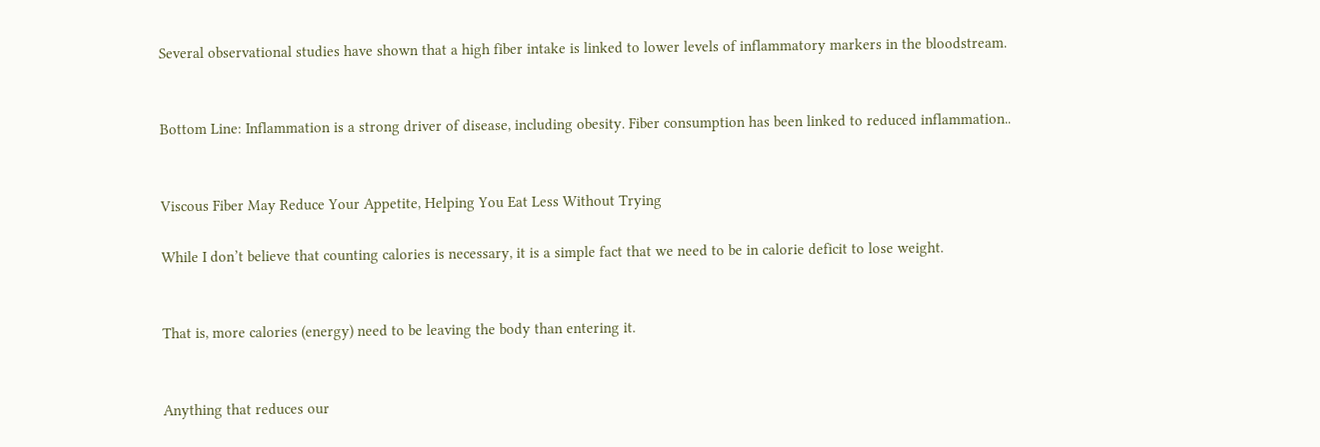Several observational studies have shown that a high fiber intake is linked to lower levels of inflammatory markers in the bloodstream.


Bottom Line: Inflammation is a strong driver of disease, including obesity. Fiber consumption has been linked to reduced inflammation..


Viscous Fiber May Reduce Your Appetite, Helping You Eat Less Without Trying

While I don’t believe that counting calories is necessary, it is a simple fact that we need to be in calorie deficit to lose weight.


That is, more calories (energy) need to be leaving the body than entering it.


Anything that reduces our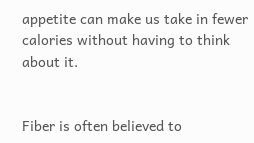appetite can make us take in fewer calories without having to think about it.


Fiber is often believed to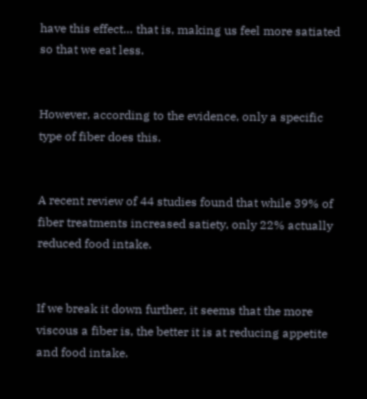have this effect… that is, making us feel more satiated so that we eat less.


However, according to the evidence, only a specific type of fiber does this.


A recent review of 44 studies found that while 39% of fiber treatments increased satiety, only 22% actually reduced food intake.


If we break it down further, it seems that the more viscous a fiber is, the better it is at reducing appetite and food intake.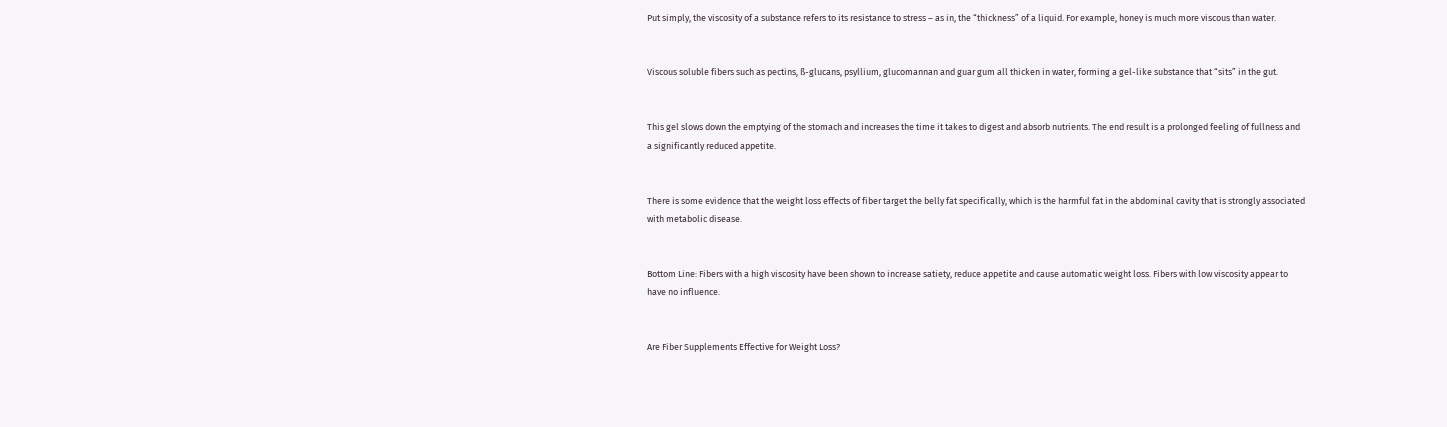Put simply, the viscosity of a substance refers to its resistance to stress – as in, the “thickness” of a liquid. For example, honey is much more viscous than water.


Viscous soluble fibers such as pectins, ß-glucans, psyllium, glucomannan and guar gum all thicken in water, forming a gel-like substance that “sits” in the gut.


This gel slows down the emptying of the stomach and increases the time it takes to digest and absorb nutrients. The end result is a prolonged feeling of fullness and a significantly reduced appetite.


There is some evidence that the weight loss effects of fiber target the belly fat specifically, which is the harmful fat in the abdominal cavity that is strongly associated with metabolic disease.


Bottom Line: Fibers with a high viscosity have been shown to increase satiety, reduce appetite and cause automatic weight loss. Fibers with low viscosity appear to have no influence.


Are Fiber Supplements Effective for Weight Loss?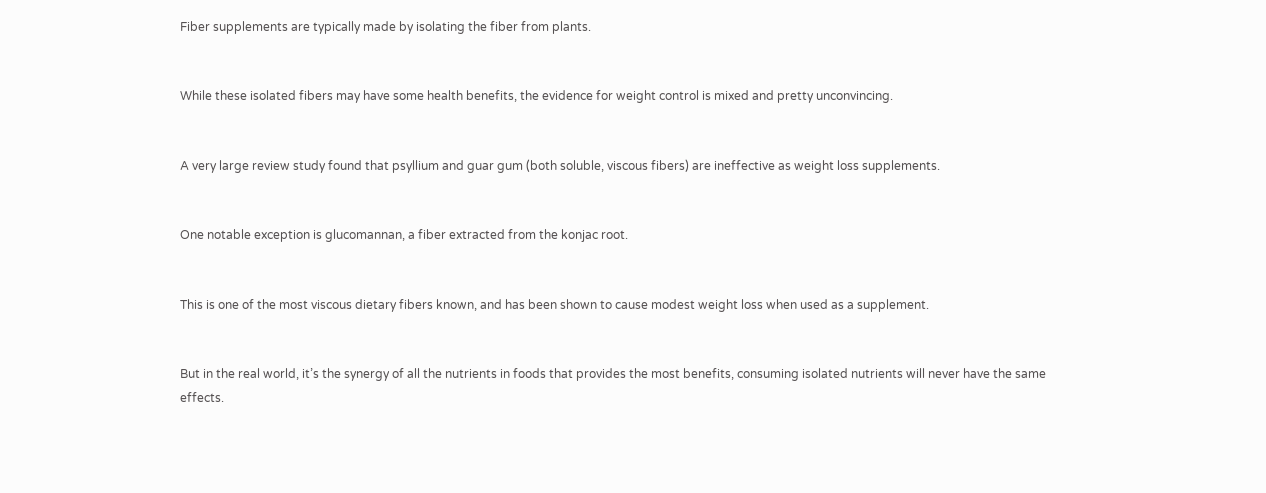Fiber supplements are typically made by isolating the fiber from plants.


While these isolated fibers may have some health benefits, the evidence for weight control is mixed and pretty unconvincing.


A very large review study found that psyllium and guar gum (both soluble, viscous fibers) are ineffective as weight loss supplements.


One notable exception is glucomannan, a fiber extracted from the konjac root.


This is one of the most viscous dietary fibers known, and has been shown to cause modest weight loss when used as a supplement.


But in the real world, it’s the synergy of all the nutrients in foods that provides the most benefits, consuming isolated nutrients will never have the same effects.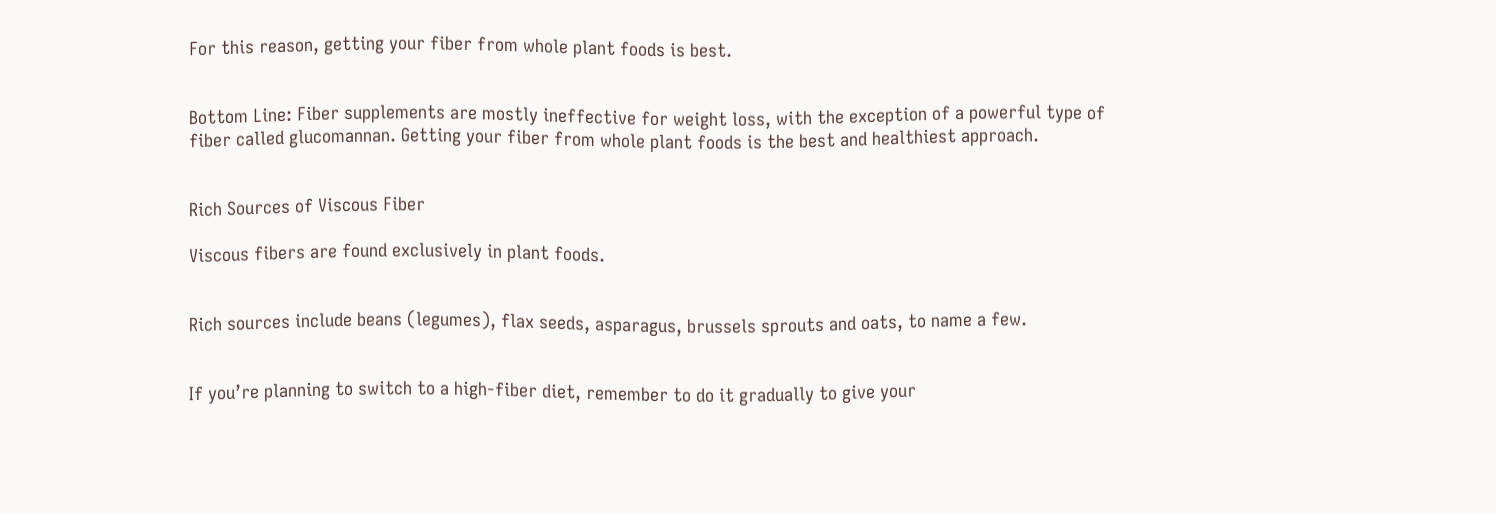For this reason, getting your fiber from whole plant foods is best.


Bottom Line: Fiber supplements are mostly ineffective for weight loss, with the exception of a powerful type of fiber called glucomannan. Getting your fiber from whole plant foods is the best and healthiest approach.


Rich Sources of Viscous Fiber

Viscous fibers are found exclusively in plant foods.


Rich sources include beans (legumes), flax seeds, asparagus, brussels sprouts and oats, to name a few.


If you’re planning to switch to a high-fiber diet, remember to do it gradually to give your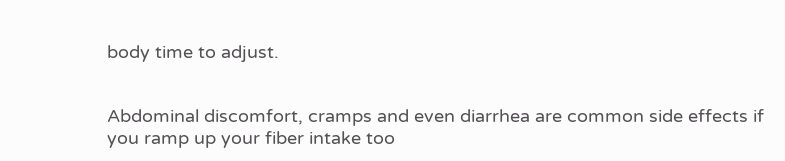body time to adjust.


Abdominal discomfort, cramps and even diarrhea are common side effects if you ramp up your fiber intake too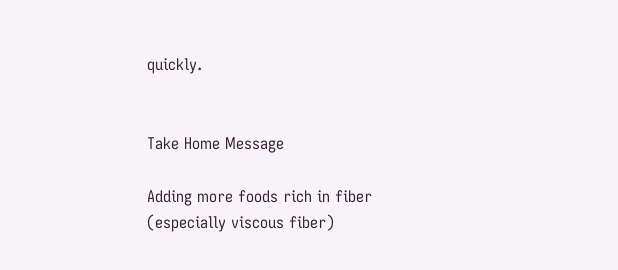quickly.


Take Home Message

Adding more foods rich in fiber (especially viscous fiber)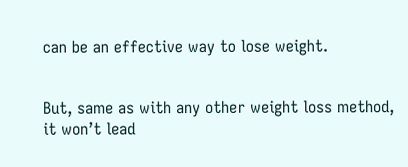can be an effective way to lose weight.


But, same as with any other weight loss method, it won’t lead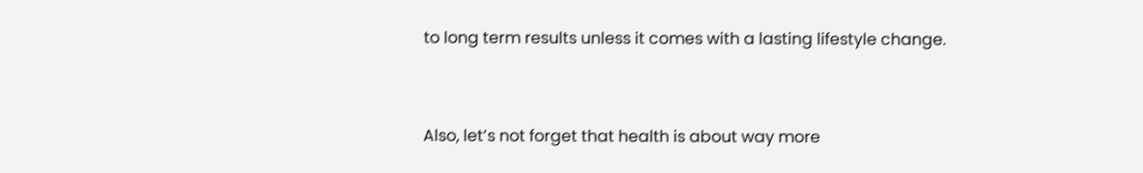to long term results unless it comes with a lasting lifestyle change.


Also, let’s not forget that health is about way more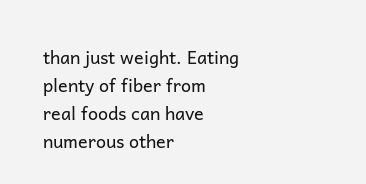than just weight. Eating plenty of fiber from real foods can have numerous other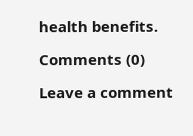health benefits.

Comments (0)

Leave a comment